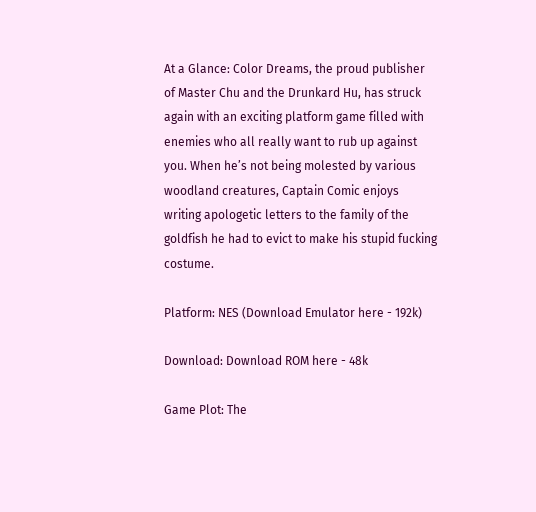At a Glance: Color Dreams, the proud publisher of Master Chu and the Drunkard Hu, has struck again with an exciting platform game filled with enemies who all really want to rub up against you. When he’s not being molested by various woodland creatures, Captain Comic enjoys writing apologetic letters to the family of the goldfish he had to evict to make his stupid fucking costume.

Platform: NES (Download Emulator here - 192k)

Download: Download ROM here - 48k

Game Plot: The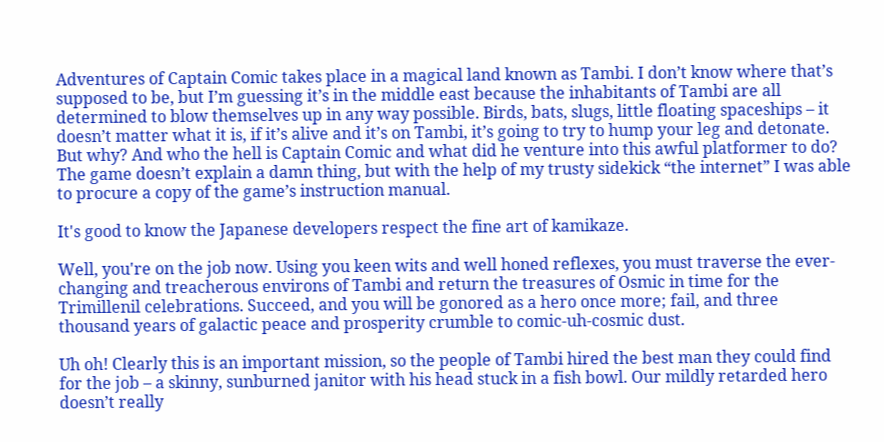Adventures of Captain Comic takes place in a magical land known as Tambi. I don’t know where that’s supposed to be, but I’m guessing it’s in the middle east because the inhabitants of Tambi are all determined to blow themselves up in any way possible. Birds, bats, slugs, little floating spaceships – it doesn’t matter what it is, if it’s alive and it’s on Tambi, it’s going to try to hump your leg and detonate. But why? And who the hell is Captain Comic and what did he venture into this awful platformer to do? The game doesn’t explain a damn thing, but with the help of my trusty sidekick “the internet” I was able to procure a copy of the game’s instruction manual.

It's good to know the Japanese developers respect the fine art of kamikaze.

Well, you're on the job now. Using you keen wits and well honed reflexes, you must traverse the ever-changing and treacherous environs of Tambi and return the treasures of Osmic in time for the Trimillenil celebrations. Succeed, and you will be gonored as a hero once more; fail, and three thousand years of galactic peace and prosperity crumble to comic-uh-cosmic dust.

Uh oh! Clearly this is an important mission, so the people of Tambi hired the best man they could find for the job – a skinny, sunburned janitor with his head stuck in a fish bowl. Our mildly retarded hero doesn’t really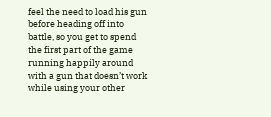feel the need to load his gun before heading off into battle, so you get to spend the first part of the game running happily around with a gun that doesn’t work while using your other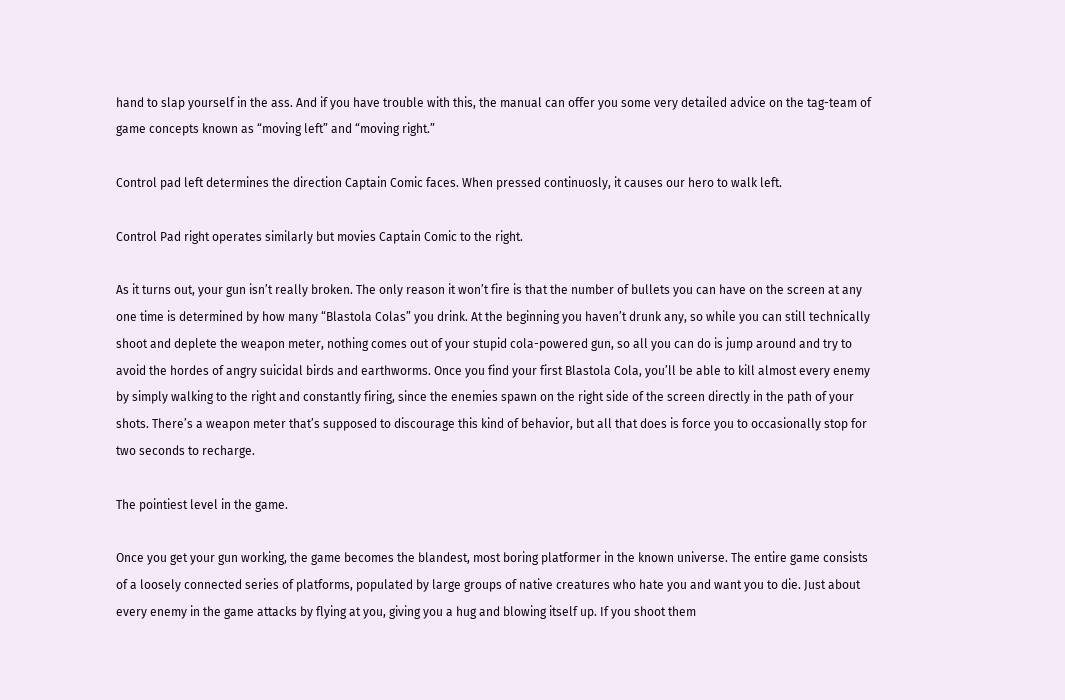hand to slap yourself in the ass. And if you have trouble with this, the manual can offer you some very detailed advice on the tag-team of game concepts known as “moving left” and “moving right.”

Control pad left determines the direction Captain Comic faces. When pressed continuosly, it causes our hero to walk left.

Control Pad right operates similarly but movies Captain Comic to the right.

As it turns out, your gun isn’t really broken. The only reason it won’t fire is that the number of bullets you can have on the screen at any one time is determined by how many “Blastola Colas” you drink. At the beginning you haven’t drunk any, so while you can still technically shoot and deplete the weapon meter, nothing comes out of your stupid cola-powered gun, so all you can do is jump around and try to avoid the hordes of angry suicidal birds and earthworms. Once you find your first Blastola Cola, you’ll be able to kill almost every enemy by simply walking to the right and constantly firing, since the enemies spawn on the right side of the screen directly in the path of your shots. There’s a weapon meter that’s supposed to discourage this kind of behavior, but all that does is force you to occasionally stop for two seconds to recharge.

The pointiest level in the game.

Once you get your gun working, the game becomes the blandest, most boring platformer in the known universe. The entire game consists of a loosely connected series of platforms, populated by large groups of native creatures who hate you and want you to die. Just about every enemy in the game attacks by flying at you, giving you a hug and blowing itself up. If you shoot them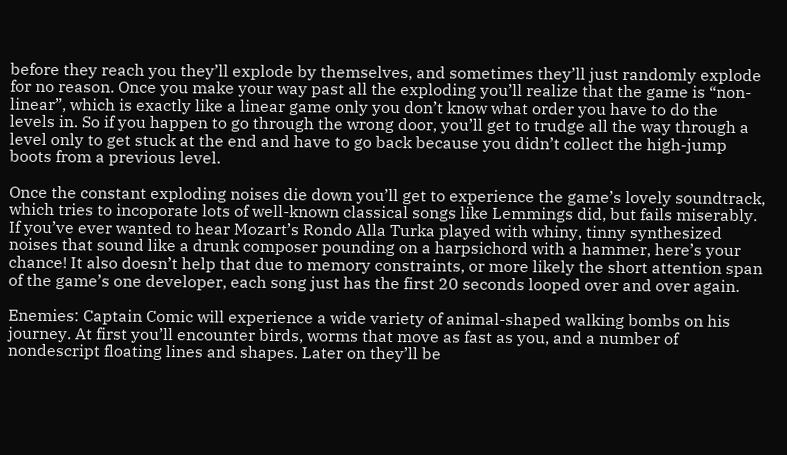before they reach you they’ll explode by themselves, and sometimes they’ll just randomly explode for no reason. Once you make your way past all the exploding you’ll realize that the game is “non-linear”, which is exactly like a linear game only you don’t know what order you have to do the levels in. So if you happen to go through the wrong door, you’ll get to trudge all the way through a level only to get stuck at the end and have to go back because you didn’t collect the high-jump boots from a previous level.

Once the constant exploding noises die down you’ll get to experience the game’s lovely soundtrack, which tries to incoporate lots of well-known classical songs like Lemmings did, but fails miserably. If you’ve ever wanted to hear Mozart’s Rondo Alla Turka played with whiny, tinny synthesized noises that sound like a drunk composer pounding on a harpsichord with a hammer, here’s your chance! It also doesn’t help that due to memory constraints, or more likely the short attention span of the game’s one developer, each song just has the first 20 seconds looped over and over again.

Enemies: Captain Comic will experience a wide variety of animal-shaped walking bombs on his journey. At first you’ll encounter birds, worms that move as fast as you, and a number of nondescript floating lines and shapes. Later on they’ll be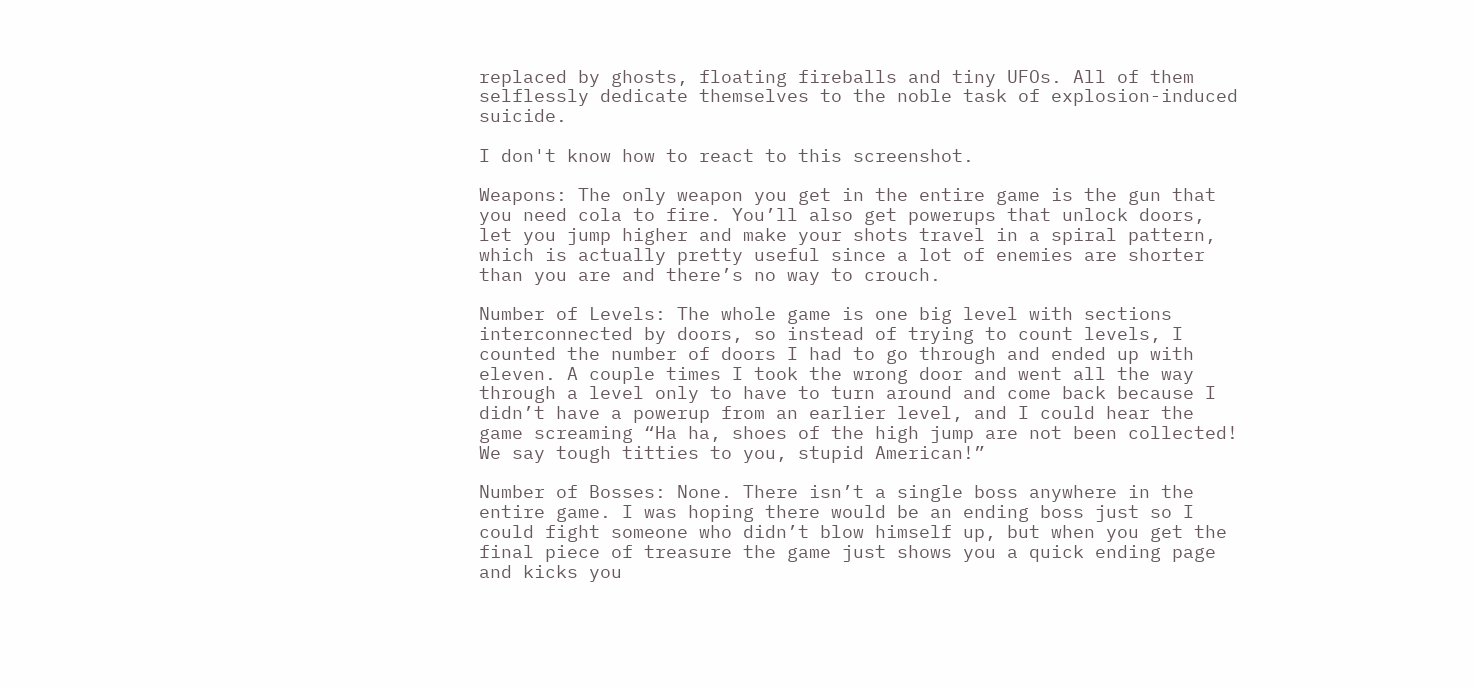replaced by ghosts, floating fireballs and tiny UFOs. All of them selflessly dedicate themselves to the noble task of explosion-induced suicide.

I don't know how to react to this screenshot.

Weapons: The only weapon you get in the entire game is the gun that you need cola to fire. You’ll also get powerups that unlock doors, let you jump higher and make your shots travel in a spiral pattern, which is actually pretty useful since a lot of enemies are shorter than you are and there’s no way to crouch.

Number of Levels: The whole game is one big level with sections interconnected by doors, so instead of trying to count levels, I counted the number of doors I had to go through and ended up with eleven. A couple times I took the wrong door and went all the way through a level only to have to turn around and come back because I didn’t have a powerup from an earlier level, and I could hear the game screaming “Ha ha, shoes of the high jump are not been collected! We say tough titties to you, stupid American!”

Number of Bosses: None. There isn’t a single boss anywhere in the entire game. I was hoping there would be an ending boss just so I could fight someone who didn’t blow himself up, but when you get the final piece of treasure the game just shows you a quick ending page and kicks you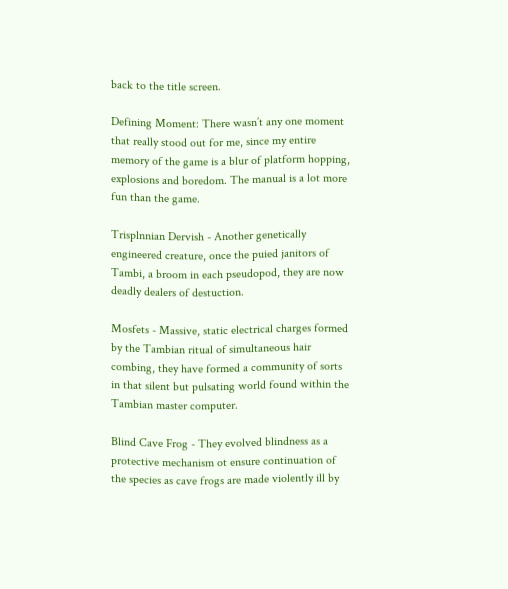back to the title screen.

Defining Moment: There wasn’t any one moment that really stood out for me, since my entire memory of the game is a blur of platform hopping, explosions and boredom. The manual is a lot more fun than the game.

Trisplnnian Dervish - Another genetically engineered creature, once the puied janitors of Tambi, a broom in each pseudopod, they are now deadly dealers of destuction.

Mosfets - Massive, static electrical charges formed by the Tambian ritual of simultaneous hair combing, they have formed a community of sorts in that silent but pulsating world found within the Tambian master computer.

Blind Cave Frog - They evolved blindness as a protective mechanism ot ensure continuation of the species as cave frogs are made violently ill by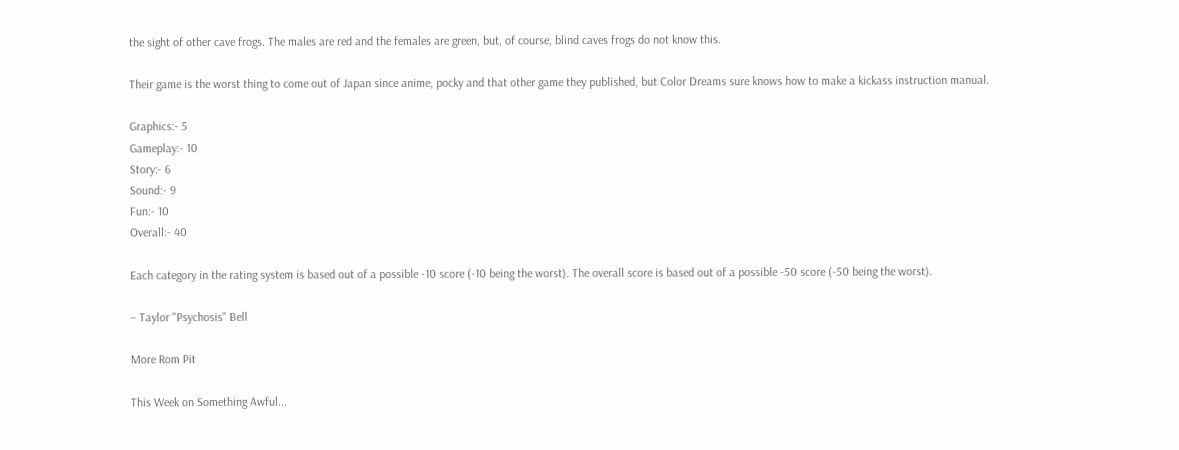the sight of other cave frogs. The males are red and the females are green, but, of course, blind caves frogs do not know this.

Their game is the worst thing to come out of Japan since anime, pocky and that other game they published, but Color Dreams sure knows how to make a kickass instruction manual.

Graphics:- 5
Gameplay:- 10
Story:- 6
Sound:- 9
Fun:- 10
Overall:- 40

Each category in the rating system is based out of a possible -10 score (-10 being the worst). The overall score is based out of a possible -50 score (-50 being the worst).

– Taylor "Psychosis" Bell

More Rom Pit

This Week on Something Awful...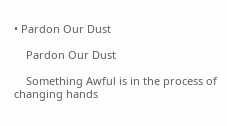• Pardon Our Dust

    Pardon Our Dust

    Something Awful is in the process of changing hands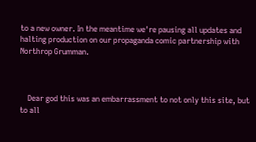to a new owner. In the meantime we're pausing all updates and halting production on our propaganda comic partnership with Northrop Grumman.



    Dear god this was an embarrassment to not only this site, but to all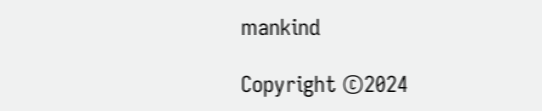mankind

Copyright ©2024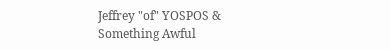Jeffrey "of" YOSPOS & Something Awful